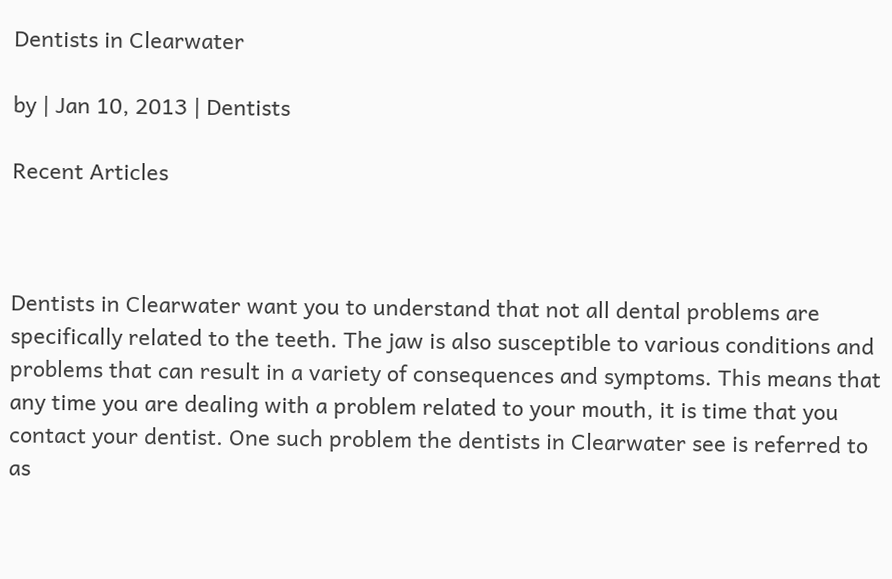Dentists in Clearwater

by | Jan 10, 2013 | Dentists

Recent Articles



Dentists in Clearwater want you to understand that not all dental problems are specifically related to the teeth. The jaw is also susceptible to various conditions and problems that can result in a variety of consequences and symptoms. This means that any time you are dealing with a problem related to your mouth, it is time that you contact your dentist. One such problem the dentists in Clearwater see is referred to as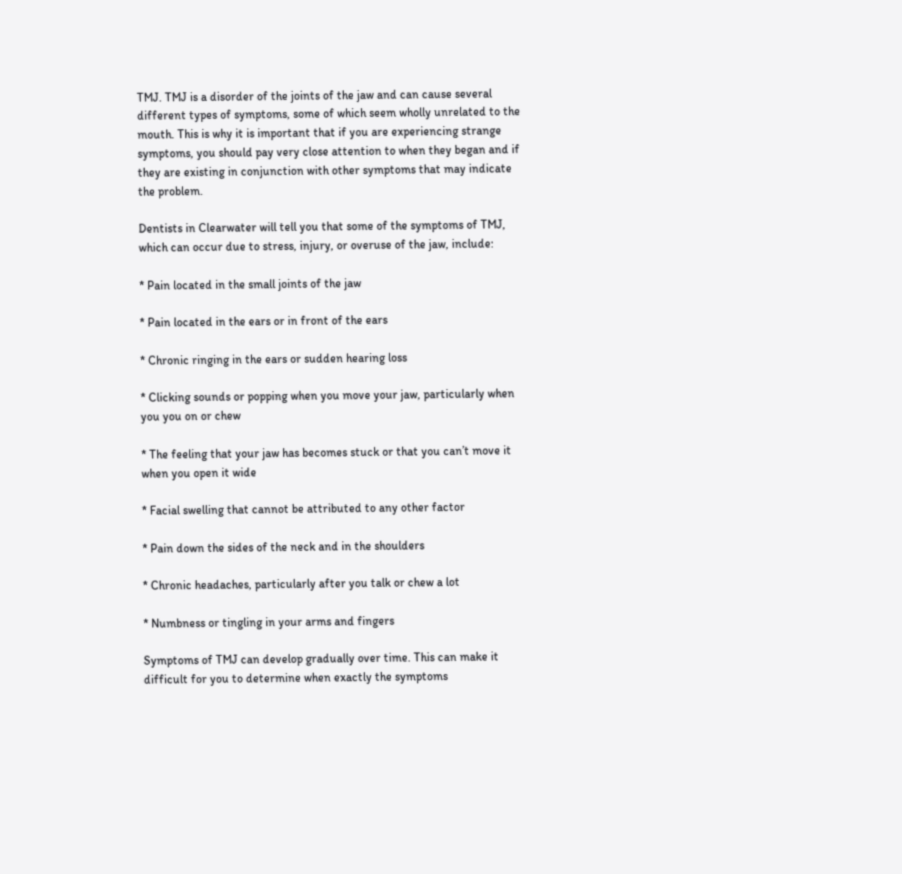TMJ. TMJ is a disorder of the joints of the jaw and can cause several different types of symptoms, some of which seem wholly unrelated to the mouth. This is why it is important that if you are experiencing strange symptoms, you should pay very close attention to when they began and if they are existing in conjunction with other symptoms that may indicate the problem.

Dentists in Clearwater will tell you that some of the symptoms of TMJ, which can occur due to stress, injury, or overuse of the jaw, include:

* Pain located in the small joints of the jaw

* Pain located in the ears or in front of the ears

* Chronic ringing in the ears or sudden hearing loss

* Clicking sounds or popping when you move your jaw, particularly when you you on or chew

* The feeling that your jaw has becomes stuck or that you can’t move it when you open it wide

* Facial swelling that cannot be attributed to any other factor

* Pain down the sides of the neck and in the shoulders

* Chronic headaches, particularly after you talk or chew a lot

* Numbness or tingling in your arms and fingers

Symptoms of TMJ can develop gradually over time. This can make it difficult for you to determine when exactly the symptoms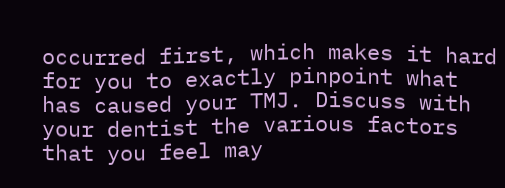occurred first, which makes it hard for you to exactly pinpoint what has caused your TMJ. Discuss with your dentist the various factors that you feel may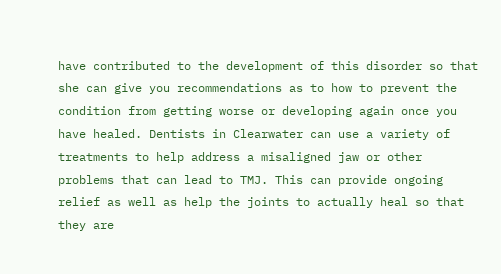have contributed to the development of this disorder so that she can give you recommendations as to how to prevent the condition from getting worse or developing again once you have healed. Dentists in Clearwater can use a variety of treatments to help address a misaligned jaw or other problems that can lead to TMJ. This can provide ongoing relief as well as help the joints to actually heal so that they are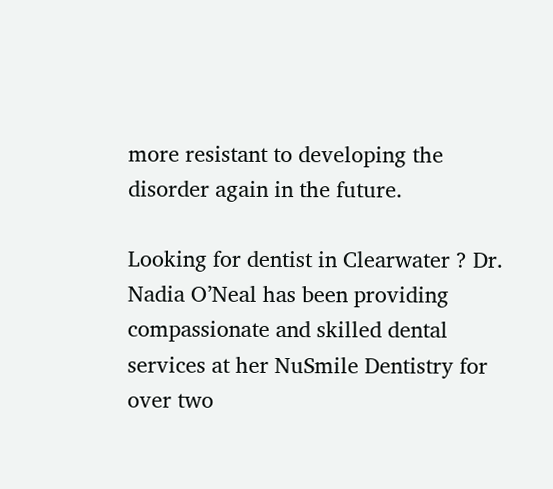more resistant to developing the disorder again in the future.

Looking for dentist in Clearwater ? Dr. Nadia O’Neal has been providing compassionate and skilled dental services at her NuSmile Dentistry for over two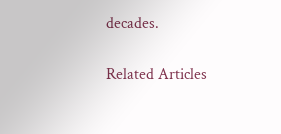decades.

Related Articles